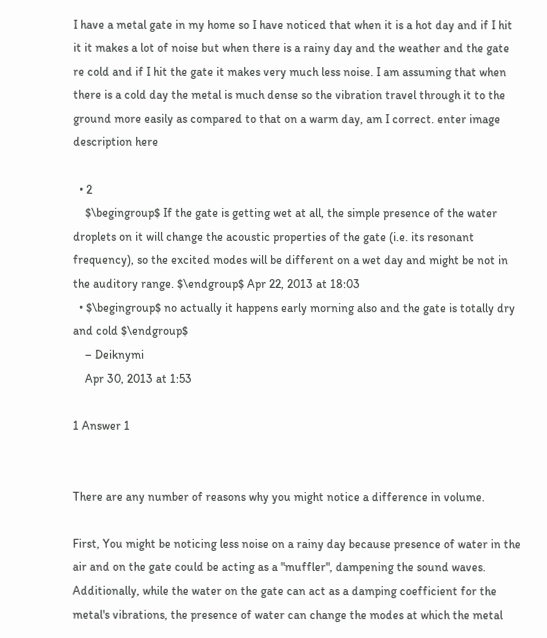I have a metal gate in my home so I have noticed that when it is a hot day and if I hit it it makes a lot of noise but when there is a rainy day and the weather and the gate re cold and if I hit the gate it makes very much less noise. I am assuming that when there is a cold day the metal is much dense so the vibration travel through it to the ground more easily as compared to that on a warm day, am I correct. enter image description here

  • 2
    $\begingroup$ If the gate is getting wet at all, the simple presence of the water droplets on it will change the acoustic properties of the gate (i.e. its resonant frequency), so the excited modes will be different on a wet day and might be not in the auditory range. $\endgroup$ Apr 22, 2013 at 18:03
  • $\begingroup$ no actually it happens early morning also and the gate is totally dry and cold $\endgroup$
    – Deiknymi
    Apr 30, 2013 at 1:53

1 Answer 1


There are any number of reasons why you might notice a difference in volume.

First, You might be noticing less noise on a rainy day because presence of water in the air and on the gate could be acting as a "muffler", dampening the sound waves. Additionally, while the water on the gate can act as a damping coefficient for the metal's vibrations, the presence of water can change the modes at which the metal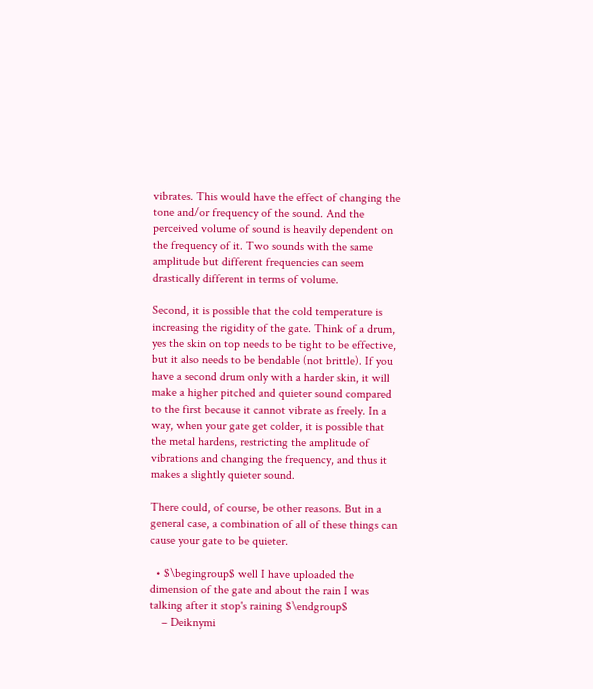vibrates. This would have the effect of changing the tone and/or frequency of the sound. And the perceived volume of sound is heavily dependent on the frequency of it. Two sounds with the same amplitude but different frequencies can seem drastically different in terms of volume.

Second, it is possible that the cold temperature is increasing the rigidity of the gate. Think of a drum, yes the skin on top needs to be tight to be effective, but it also needs to be bendable (not brittle). If you have a second drum only with a harder skin, it will make a higher pitched and quieter sound compared to the first because it cannot vibrate as freely. In a way, when your gate get colder, it is possible that the metal hardens, restricting the amplitude of vibrations and changing the frequency, and thus it makes a slightly quieter sound.

There could, of course, be other reasons. But in a general case, a combination of all of these things can cause your gate to be quieter.

  • $\begingroup$ well I have uploaded the dimension of the gate and about the rain I was talking after it stop's raining $\endgroup$
    – Deiknymi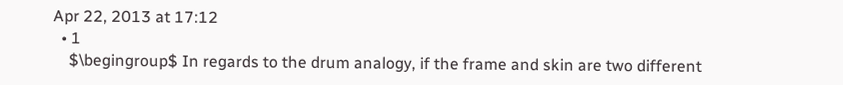Apr 22, 2013 at 17:12
  • 1
    $\begingroup$ In regards to the drum analogy, if the frame and skin are two different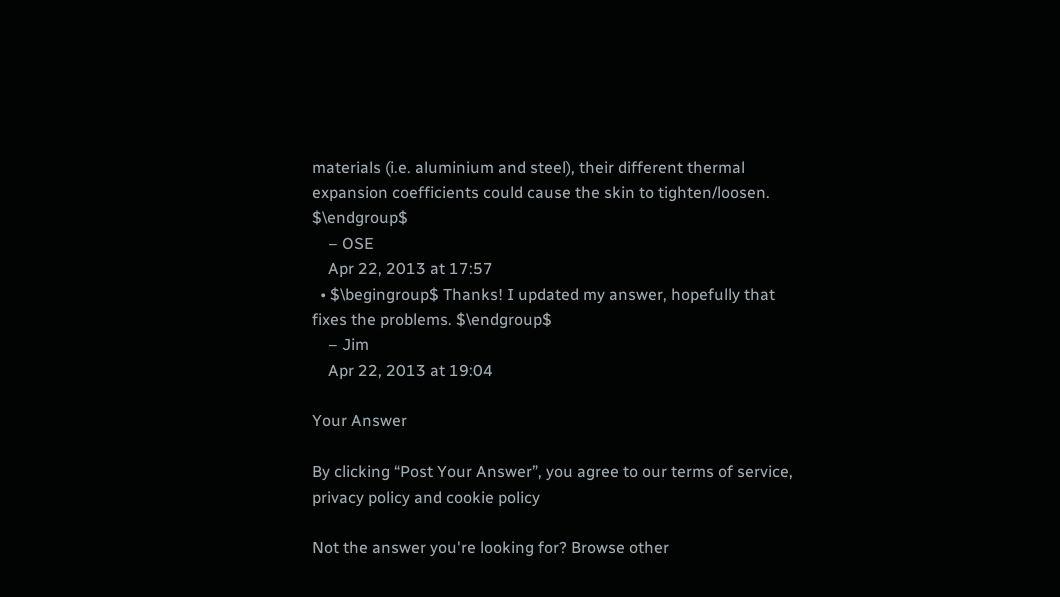materials (i.e. aluminium and steel), their different thermal expansion coefficients could cause the skin to tighten/loosen. $\endgroup$
    – OSE
    Apr 22, 2013 at 17:57
  • $\begingroup$ Thanks! I updated my answer, hopefully that fixes the problems. $\endgroup$
    – Jim
    Apr 22, 2013 at 19:04

Your Answer

By clicking “Post Your Answer”, you agree to our terms of service, privacy policy and cookie policy

Not the answer you're looking for? Browse other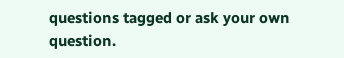questions tagged or ask your own question.